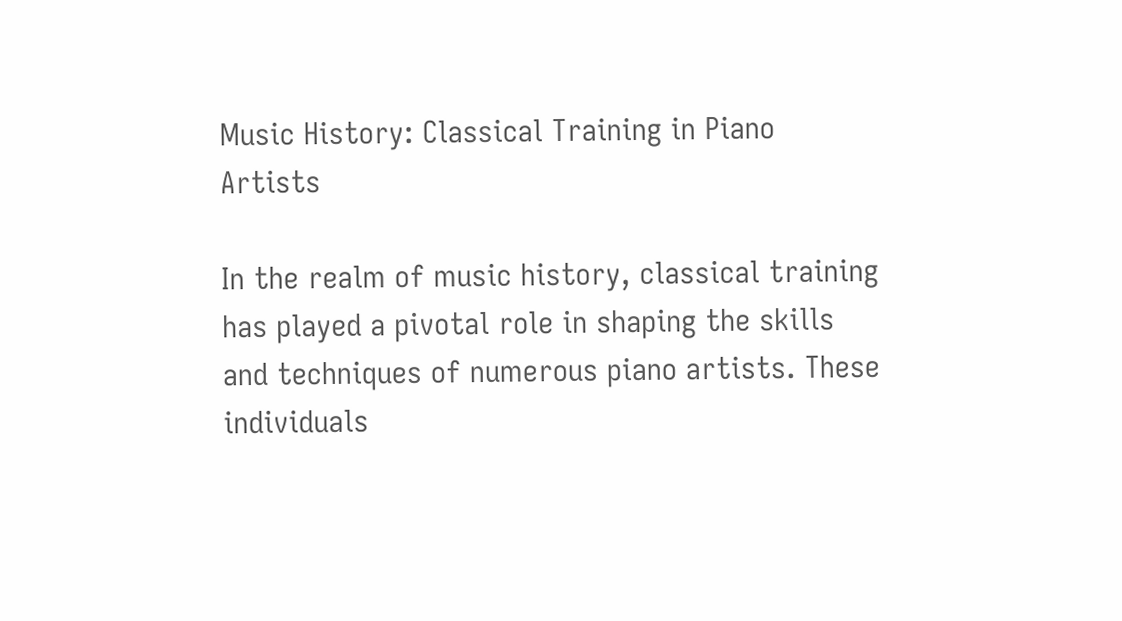Music History: Classical Training in Piano Artists

In the realm of music history, classical training has played a pivotal role in shaping the skills and techniques of numerous piano artists. These individuals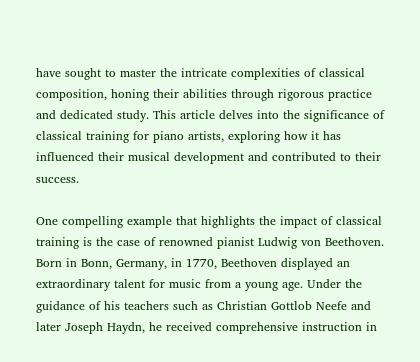have sought to master the intricate complexities of classical composition, honing their abilities through rigorous practice and dedicated study. This article delves into the significance of classical training for piano artists, exploring how it has influenced their musical development and contributed to their success.

One compelling example that highlights the impact of classical training is the case of renowned pianist Ludwig von Beethoven. Born in Bonn, Germany, in 1770, Beethoven displayed an extraordinary talent for music from a young age. Under the guidance of his teachers such as Christian Gottlob Neefe and later Joseph Haydn, he received comprehensive instruction in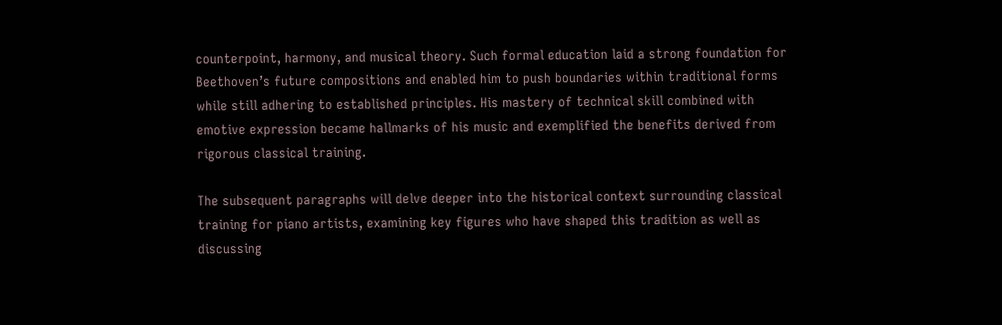counterpoint, harmony, and musical theory. Such formal education laid a strong foundation for Beethoven’s future compositions and enabled him to push boundaries within traditional forms while still adhering to established principles. His mastery of technical skill combined with emotive expression became hallmarks of his music and exemplified the benefits derived from rigorous classical training.

The subsequent paragraphs will delve deeper into the historical context surrounding classical training for piano artists, examining key figures who have shaped this tradition as well as discussing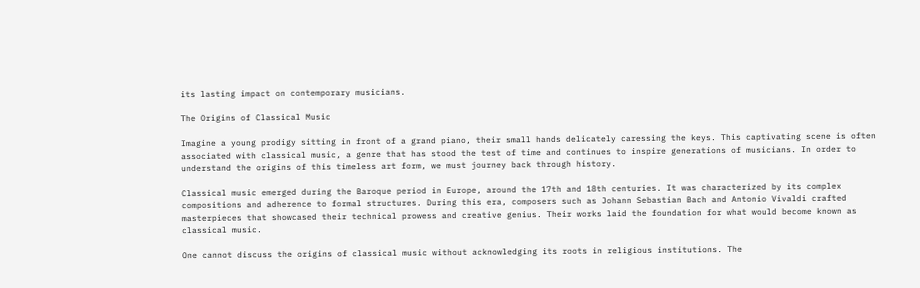its lasting impact on contemporary musicians.

The Origins of Classical Music

Imagine a young prodigy sitting in front of a grand piano, their small hands delicately caressing the keys. This captivating scene is often associated with classical music, a genre that has stood the test of time and continues to inspire generations of musicians. In order to understand the origins of this timeless art form, we must journey back through history.

Classical music emerged during the Baroque period in Europe, around the 17th and 18th centuries. It was characterized by its complex compositions and adherence to formal structures. During this era, composers such as Johann Sebastian Bach and Antonio Vivaldi crafted masterpieces that showcased their technical prowess and creative genius. Their works laid the foundation for what would become known as classical music.

One cannot discuss the origins of classical music without acknowledging its roots in religious institutions. The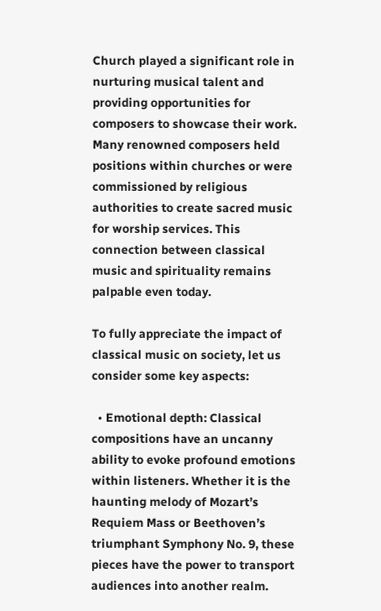Church played a significant role in nurturing musical talent and providing opportunities for composers to showcase their work. Many renowned composers held positions within churches or were commissioned by religious authorities to create sacred music for worship services. This connection between classical music and spirituality remains palpable even today.

To fully appreciate the impact of classical music on society, let us consider some key aspects:

  • Emotional depth: Classical compositions have an uncanny ability to evoke profound emotions within listeners. Whether it is the haunting melody of Mozart’s Requiem Mass or Beethoven’s triumphant Symphony No. 9, these pieces have the power to transport audiences into another realm.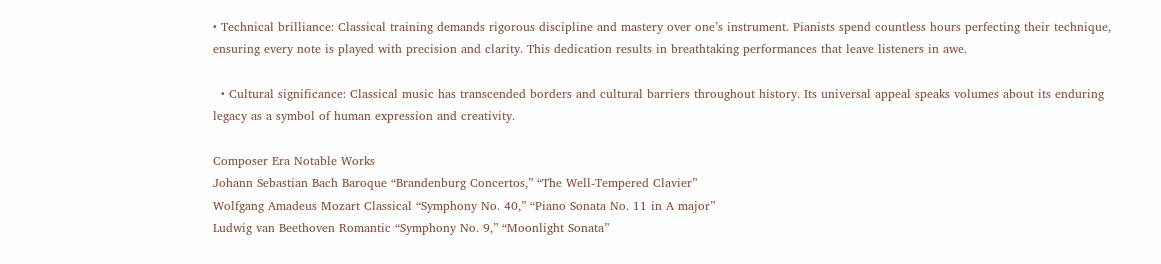• Technical brilliance: Classical training demands rigorous discipline and mastery over one’s instrument. Pianists spend countless hours perfecting their technique, ensuring every note is played with precision and clarity. This dedication results in breathtaking performances that leave listeners in awe.

  • Cultural significance: Classical music has transcended borders and cultural barriers throughout history. Its universal appeal speaks volumes about its enduring legacy as a symbol of human expression and creativity.

Composer Era Notable Works
Johann Sebastian Bach Baroque “Brandenburg Concertos,” “The Well-Tempered Clavier”
Wolfgang Amadeus Mozart Classical “Symphony No. 40,” “Piano Sonata No. 11 in A major”
Ludwig van Beethoven Romantic “Symphony No. 9,” “Moonlight Sonata”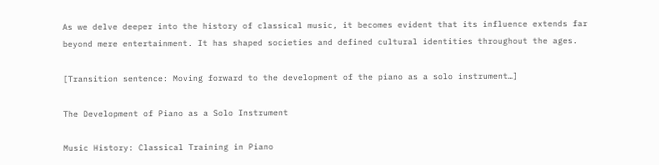As we delve deeper into the history of classical music, it becomes evident that its influence extends far beyond mere entertainment. It has shaped societies and defined cultural identities throughout the ages.

[Transition sentence: Moving forward to the development of the piano as a solo instrument…]

The Development of Piano as a Solo Instrument

Music History: Classical Training in Piano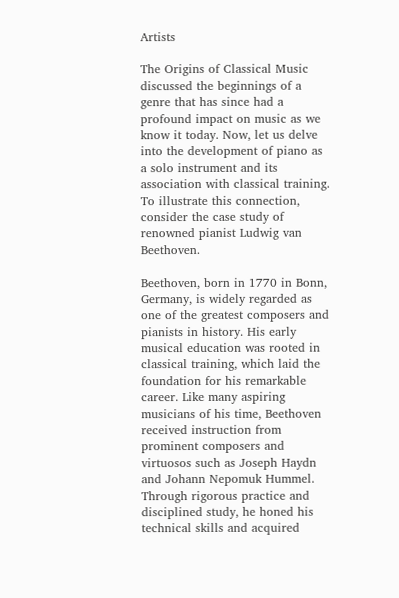Artists

The Origins of Classical Music discussed the beginnings of a genre that has since had a profound impact on music as we know it today. Now, let us delve into the development of piano as a solo instrument and its association with classical training. To illustrate this connection, consider the case study of renowned pianist Ludwig van Beethoven.

Beethoven, born in 1770 in Bonn, Germany, is widely regarded as one of the greatest composers and pianists in history. His early musical education was rooted in classical training, which laid the foundation for his remarkable career. Like many aspiring musicians of his time, Beethoven received instruction from prominent composers and virtuosos such as Joseph Haydn and Johann Nepomuk Hummel. Through rigorous practice and disciplined study, he honed his technical skills and acquired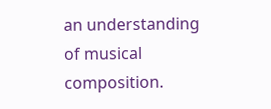an understanding of musical composition.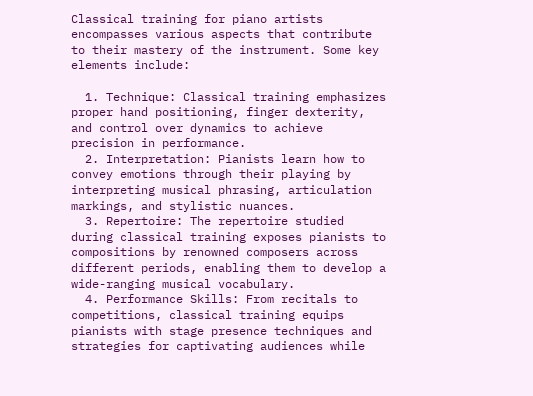Classical training for piano artists encompasses various aspects that contribute to their mastery of the instrument. Some key elements include:

  1. Technique: Classical training emphasizes proper hand positioning, finger dexterity, and control over dynamics to achieve precision in performance.
  2. Interpretation: Pianists learn how to convey emotions through their playing by interpreting musical phrasing, articulation markings, and stylistic nuances.
  3. Repertoire: The repertoire studied during classical training exposes pianists to compositions by renowned composers across different periods, enabling them to develop a wide-ranging musical vocabulary.
  4. Performance Skills: From recitals to competitions, classical training equips pianists with stage presence techniques and strategies for captivating audiences while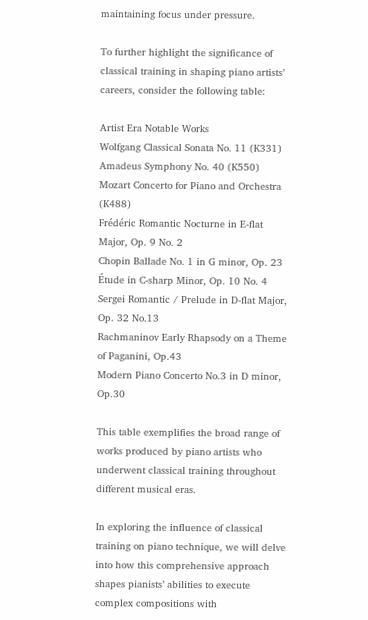maintaining focus under pressure.

To further highlight the significance of classical training in shaping piano artists’ careers, consider the following table:

Artist Era Notable Works
Wolfgang Classical Sonata No. 11 (K331)
Amadeus Symphony No. 40 (K550)
Mozart Concerto for Piano and Orchestra (K488)
Frédéric Romantic Nocturne in E-flat Major, Op. 9 No. 2
Chopin Ballade No. 1 in G minor, Op. 23
Étude in C-sharp Minor, Op. 10 No. 4
Sergei Romantic / Prelude in D-flat Major, Op. 32 No.13
Rachmaninov Early Rhapsody on a Theme of Paganini, Op.43
Modern Piano Concerto No.3 in D minor, Op.30

This table exemplifies the broad range of works produced by piano artists who underwent classical training throughout different musical eras.

In exploring the influence of classical training on piano technique, we will delve into how this comprehensive approach shapes pianists’ abilities to execute complex compositions with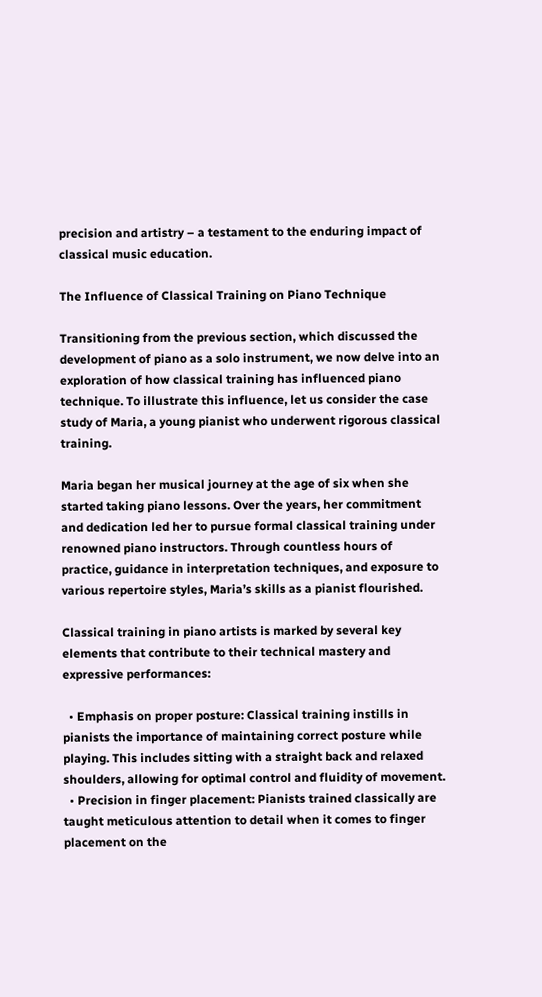precision and artistry – a testament to the enduring impact of classical music education.

The Influence of Classical Training on Piano Technique

Transitioning from the previous section, which discussed the development of piano as a solo instrument, we now delve into an exploration of how classical training has influenced piano technique. To illustrate this influence, let us consider the case study of Maria, a young pianist who underwent rigorous classical training.

Maria began her musical journey at the age of six when she started taking piano lessons. Over the years, her commitment and dedication led her to pursue formal classical training under renowned piano instructors. Through countless hours of practice, guidance in interpretation techniques, and exposure to various repertoire styles, Maria’s skills as a pianist flourished.

Classical training in piano artists is marked by several key elements that contribute to their technical mastery and expressive performances:

  • Emphasis on proper posture: Classical training instills in pianists the importance of maintaining correct posture while playing. This includes sitting with a straight back and relaxed shoulders, allowing for optimal control and fluidity of movement.
  • Precision in finger placement: Pianists trained classically are taught meticulous attention to detail when it comes to finger placement on the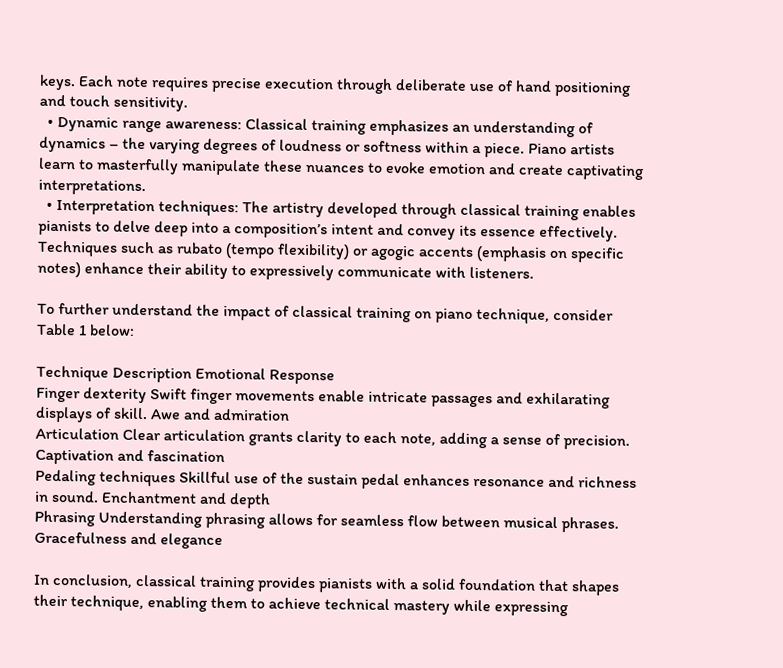keys. Each note requires precise execution through deliberate use of hand positioning and touch sensitivity.
  • Dynamic range awareness: Classical training emphasizes an understanding of dynamics – the varying degrees of loudness or softness within a piece. Piano artists learn to masterfully manipulate these nuances to evoke emotion and create captivating interpretations.
  • Interpretation techniques: The artistry developed through classical training enables pianists to delve deep into a composition’s intent and convey its essence effectively. Techniques such as rubato (tempo flexibility) or agogic accents (emphasis on specific notes) enhance their ability to expressively communicate with listeners.

To further understand the impact of classical training on piano technique, consider Table 1 below:

Technique Description Emotional Response
Finger dexterity Swift finger movements enable intricate passages and exhilarating displays of skill. Awe and admiration
Articulation Clear articulation grants clarity to each note, adding a sense of precision. Captivation and fascination
Pedaling techniques Skillful use of the sustain pedal enhances resonance and richness in sound. Enchantment and depth
Phrasing Understanding phrasing allows for seamless flow between musical phrases. Gracefulness and elegance

In conclusion, classical training provides pianists with a solid foundation that shapes their technique, enabling them to achieve technical mastery while expressing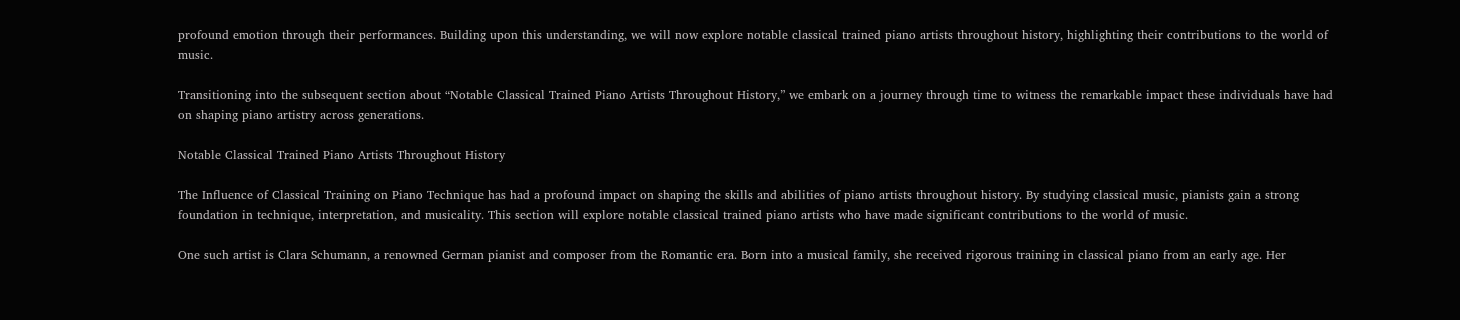profound emotion through their performances. Building upon this understanding, we will now explore notable classical trained piano artists throughout history, highlighting their contributions to the world of music.

Transitioning into the subsequent section about “Notable Classical Trained Piano Artists Throughout History,” we embark on a journey through time to witness the remarkable impact these individuals have had on shaping piano artistry across generations.

Notable Classical Trained Piano Artists Throughout History

The Influence of Classical Training on Piano Technique has had a profound impact on shaping the skills and abilities of piano artists throughout history. By studying classical music, pianists gain a strong foundation in technique, interpretation, and musicality. This section will explore notable classical trained piano artists who have made significant contributions to the world of music.

One such artist is Clara Schumann, a renowned German pianist and composer from the Romantic era. Born into a musical family, she received rigorous training in classical piano from an early age. Her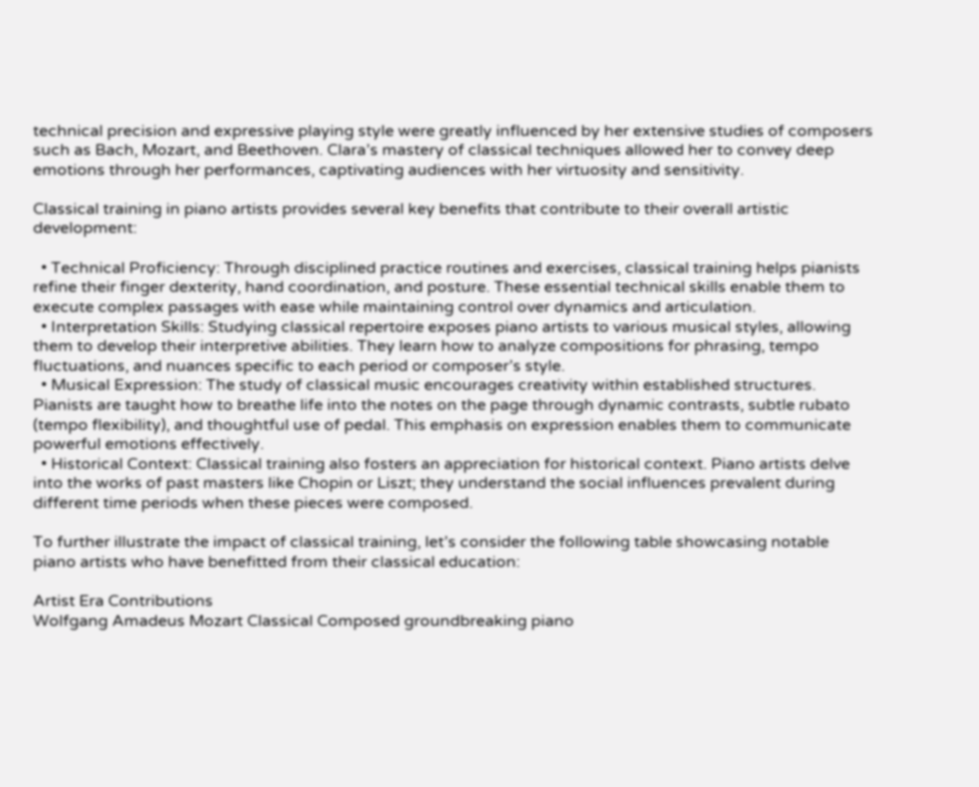technical precision and expressive playing style were greatly influenced by her extensive studies of composers such as Bach, Mozart, and Beethoven. Clara’s mastery of classical techniques allowed her to convey deep emotions through her performances, captivating audiences with her virtuosity and sensitivity.

Classical training in piano artists provides several key benefits that contribute to their overall artistic development:

  • Technical Proficiency: Through disciplined practice routines and exercises, classical training helps pianists refine their finger dexterity, hand coordination, and posture. These essential technical skills enable them to execute complex passages with ease while maintaining control over dynamics and articulation.
  • Interpretation Skills: Studying classical repertoire exposes piano artists to various musical styles, allowing them to develop their interpretive abilities. They learn how to analyze compositions for phrasing, tempo fluctuations, and nuances specific to each period or composer’s style.
  • Musical Expression: The study of classical music encourages creativity within established structures. Pianists are taught how to breathe life into the notes on the page through dynamic contrasts, subtle rubato (tempo flexibility), and thoughtful use of pedal. This emphasis on expression enables them to communicate powerful emotions effectively.
  • Historical Context: Classical training also fosters an appreciation for historical context. Piano artists delve into the works of past masters like Chopin or Liszt; they understand the social influences prevalent during different time periods when these pieces were composed.

To further illustrate the impact of classical training, let’s consider the following table showcasing notable piano artists who have benefitted from their classical education:

Artist Era Contributions
Wolfgang Amadeus Mozart Classical Composed groundbreaking piano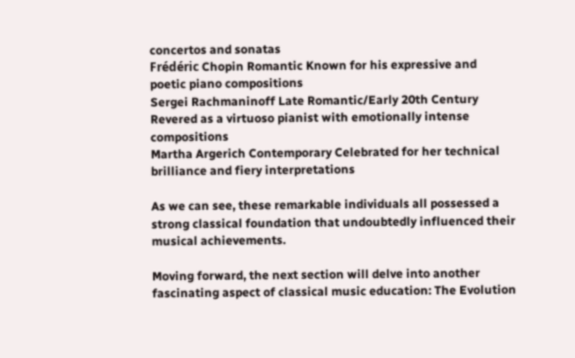concertos and sonatas
Frédéric Chopin Romantic Known for his expressive and poetic piano compositions
Sergei Rachmaninoff Late Romantic/Early 20th Century Revered as a virtuoso pianist with emotionally intense compositions
Martha Argerich Contemporary Celebrated for her technical brilliance and fiery interpretations

As we can see, these remarkable individuals all possessed a strong classical foundation that undoubtedly influenced their musical achievements.

Moving forward, the next section will delve into another fascinating aspect of classical music education: The Evolution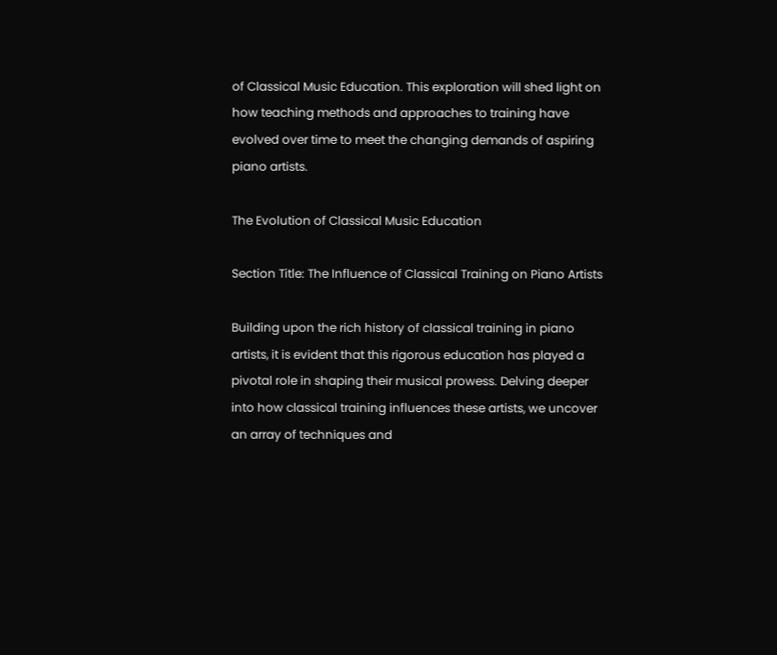of Classical Music Education. This exploration will shed light on how teaching methods and approaches to training have evolved over time to meet the changing demands of aspiring piano artists.

The Evolution of Classical Music Education

Section Title: The Influence of Classical Training on Piano Artists

Building upon the rich history of classical training in piano artists, it is evident that this rigorous education has played a pivotal role in shaping their musical prowess. Delving deeper into how classical training influences these artists, we uncover an array of techniques and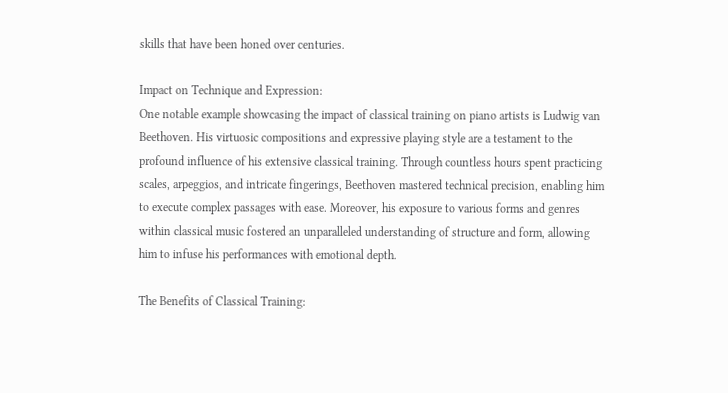skills that have been honed over centuries.

Impact on Technique and Expression:
One notable example showcasing the impact of classical training on piano artists is Ludwig van Beethoven. His virtuosic compositions and expressive playing style are a testament to the profound influence of his extensive classical training. Through countless hours spent practicing scales, arpeggios, and intricate fingerings, Beethoven mastered technical precision, enabling him to execute complex passages with ease. Moreover, his exposure to various forms and genres within classical music fostered an unparalleled understanding of structure and form, allowing him to infuse his performances with emotional depth.

The Benefits of Classical Training: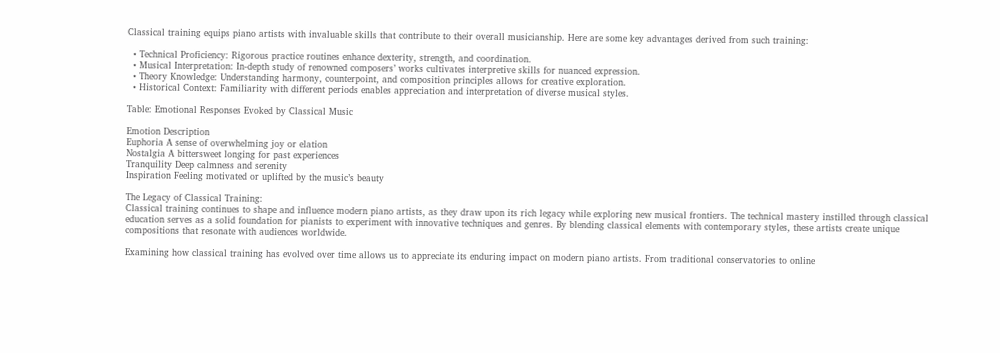Classical training equips piano artists with invaluable skills that contribute to their overall musicianship. Here are some key advantages derived from such training:

  • Technical Proficiency: Rigorous practice routines enhance dexterity, strength, and coordination.
  • Musical Interpretation: In-depth study of renowned composers’ works cultivates interpretive skills for nuanced expression.
  • Theory Knowledge: Understanding harmony, counterpoint, and composition principles allows for creative exploration.
  • Historical Context: Familiarity with different periods enables appreciation and interpretation of diverse musical styles.

Table: Emotional Responses Evoked by Classical Music

Emotion Description
Euphoria A sense of overwhelming joy or elation
Nostalgia A bittersweet longing for past experiences
Tranquility Deep calmness and serenity
Inspiration Feeling motivated or uplifted by the music’s beauty

The Legacy of Classical Training:
Classical training continues to shape and influence modern piano artists, as they draw upon its rich legacy while exploring new musical frontiers. The technical mastery instilled through classical education serves as a solid foundation for pianists to experiment with innovative techniques and genres. By blending classical elements with contemporary styles, these artists create unique compositions that resonate with audiences worldwide.

Examining how classical training has evolved over time allows us to appreciate its enduring impact on modern piano artists. From traditional conservatories to online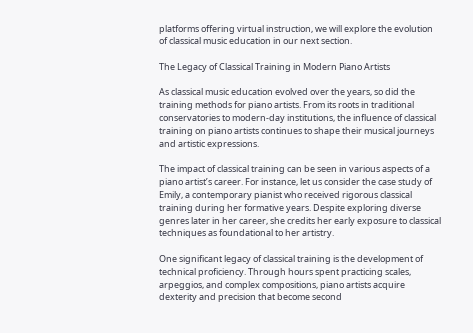platforms offering virtual instruction, we will explore the evolution of classical music education in our next section.

The Legacy of Classical Training in Modern Piano Artists

As classical music education evolved over the years, so did the training methods for piano artists. From its roots in traditional conservatories to modern-day institutions, the influence of classical training on piano artists continues to shape their musical journeys and artistic expressions.

The impact of classical training can be seen in various aspects of a piano artist’s career. For instance, let us consider the case study of Emily, a contemporary pianist who received rigorous classical training during her formative years. Despite exploring diverse genres later in her career, she credits her early exposure to classical techniques as foundational to her artistry.

One significant legacy of classical training is the development of technical proficiency. Through hours spent practicing scales, arpeggios, and complex compositions, piano artists acquire dexterity and precision that become second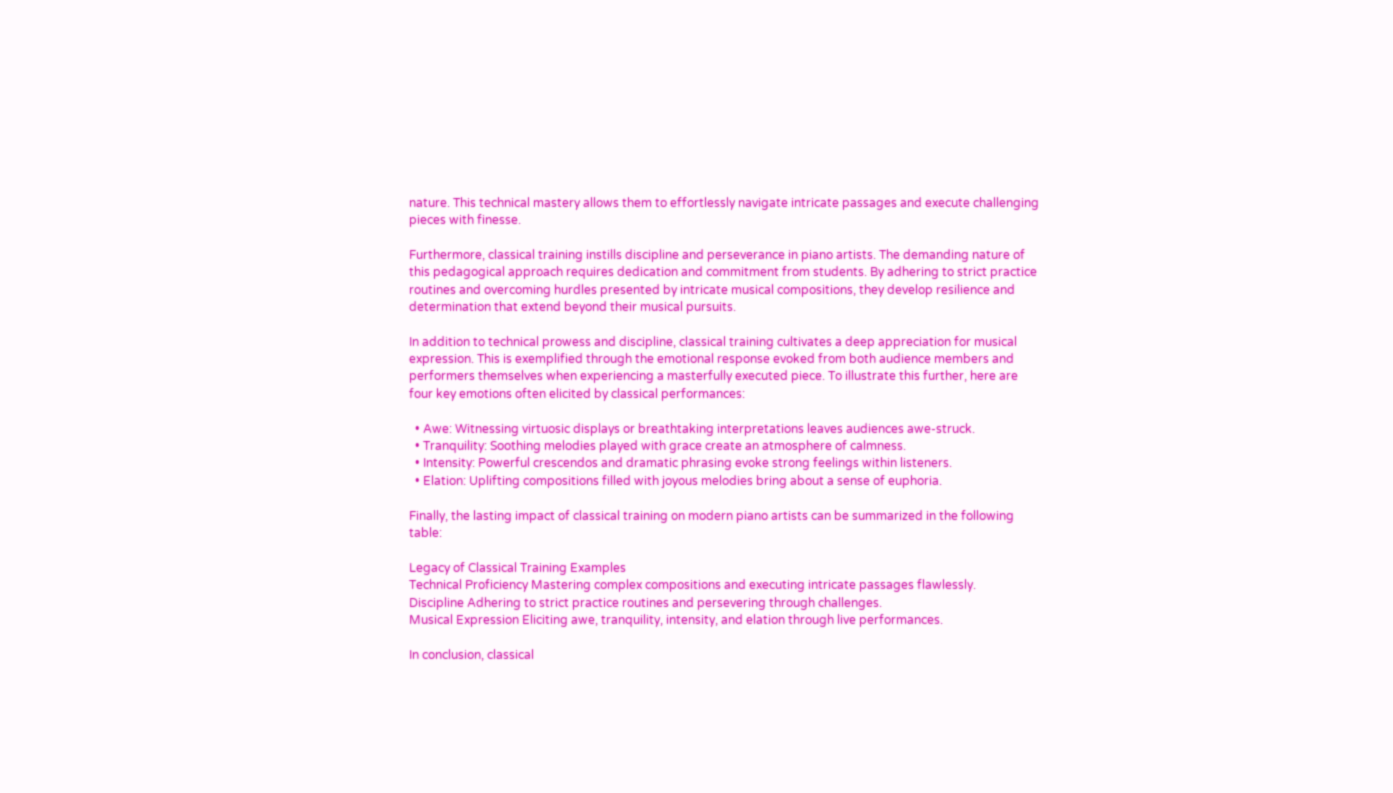nature. This technical mastery allows them to effortlessly navigate intricate passages and execute challenging pieces with finesse.

Furthermore, classical training instills discipline and perseverance in piano artists. The demanding nature of this pedagogical approach requires dedication and commitment from students. By adhering to strict practice routines and overcoming hurdles presented by intricate musical compositions, they develop resilience and determination that extend beyond their musical pursuits.

In addition to technical prowess and discipline, classical training cultivates a deep appreciation for musical expression. This is exemplified through the emotional response evoked from both audience members and performers themselves when experiencing a masterfully executed piece. To illustrate this further, here are four key emotions often elicited by classical performances:

  • Awe: Witnessing virtuosic displays or breathtaking interpretations leaves audiences awe-struck.
  • Tranquility: Soothing melodies played with grace create an atmosphere of calmness.
  • Intensity: Powerful crescendos and dramatic phrasing evoke strong feelings within listeners.
  • Elation: Uplifting compositions filled with joyous melodies bring about a sense of euphoria.

Finally, the lasting impact of classical training on modern piano artists can be summarized in the following table:

Legacy of Classical Training Examples
Technical Proficiency Mastering complex compositions and executing intricate passages flawlessly.
Discipline Adhering to strict practice routines and persevering through challenges.
Musical Expression Eliciting awe, tranquility, intensity, and elation through live performances.

In conclusion, classical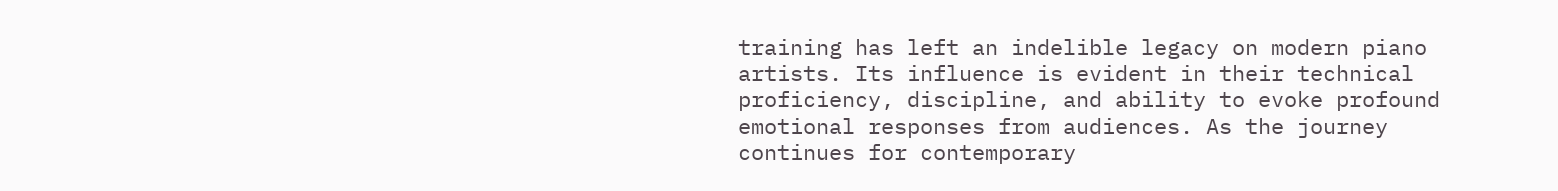training has left an indelible legacy on modern piano artists. Its influence is evident in their technical proficiency, discipline, and ability to evoke profound emotional responses from audiences. As the journey continues for contemporary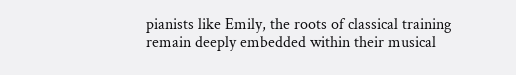pianists like Emily, the roots of classical training remain deeply embedded within their musical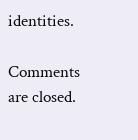identities.

Comments are closed.